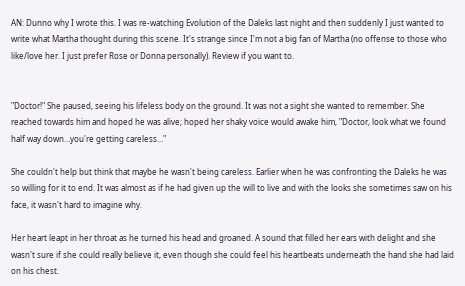AN: Dunno why I wrote this. I was re-watching Evolution of the Daleks last night and then suddenly I just wanted to write what Martha thought during this scene. It's strange since I'm not a big fan of Martha (no offense to those who like/love her. I just prefer Rose or Donna personally). Review if you want to.


"Doctor!" She paused, seeing his lifeless body on the ground. It was not a sight she wanted to remember. She reached towards him and hoped he was alive; hoped her shaky voice would awake him, "Doctor, look what we found half way down…you're getting careless…"

She couldn't help but think that maybe he wasn't being careless. Earlier when he was confronting the Daleks he was so willing for it to end. It was almost as if he had given up the will to live and with the looks she sometimes saw on his face, it wasn't hard to imagine why.

Her heart leapt in her throat as he turned his head and groaned. A sound that filled her ears with delight and she wasn't sure if she could really believe it, even though she could feel his heartbeats underneath the hand she had laid on his chest.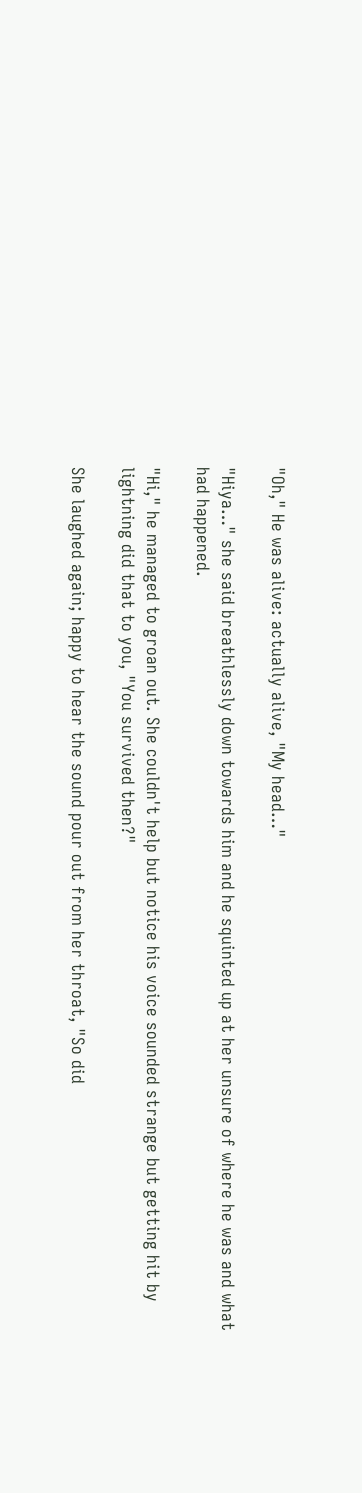"Oh," He was alive: actually alive, "My head…"

"Hiya…" she said breathlessly down towards him and he squinted up at her unsure of where he was and what had happened.

"Hi," he managed to groan out. She couldn't help but notice his voice sounded strange but getting hit by lightning did that to you, "You survived then?"

She laughed again; happy to hear the sound pour out from her throat, "So did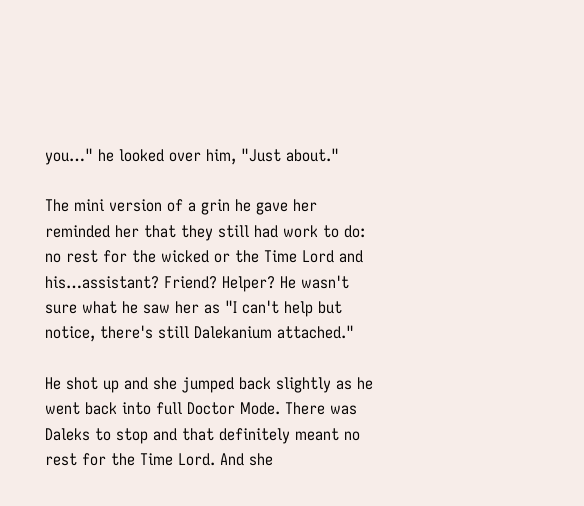you…" he looked over him, "Just about."

The mini version of a grin he gave her reminded her that they still had work to do: no rest for the wicked or the Time Lord and his…assistant? Friend? Helper? He wasn't sure what he saw her as "I can't help but notice, there's still Dalekanium attached."

He shot up and she jumped back slightly as he went back into full Doctor Mode. There was Daleks to stop and that definitely meant no rest for the Time Lord. And she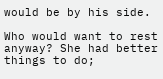would be by his side.

Who would want to rest anyway? She had better things to do;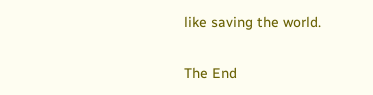like saving the world.

The End